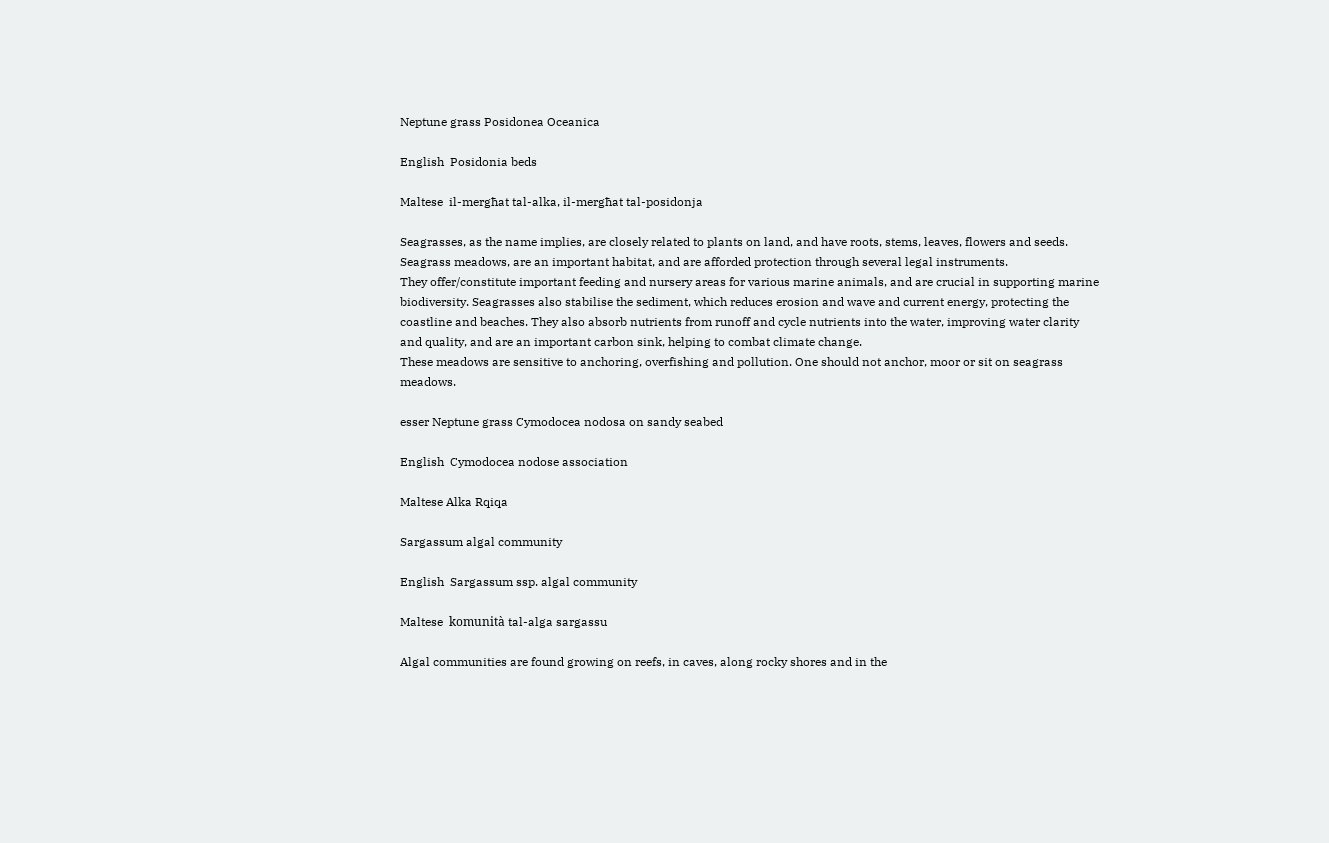Neptune grass Posidonea Oceanica

English  Posidonia beds

Maltese  il-mergħat tal-alka, il-mergħat tal-posidonja

Seagrasses, as the name implies, are closely related to plants on land, and have roots, stems, leaves, flowers and seeds. Seagrass meadows, are an important habitat, and are afforded protection through several legal instruments.
They offer/constitute important feeding and nursery areas for various marine animals, and are crucial in supporting marine biodiversity. Seagrasses also stabilise the sediment, which reduces erosion and wave and current energy, protecting the coastline and beaches. They also absorb nutrients from runoff and cycle nutrients into the water, improving water clarity and quality, and are an important carbon sink, helping to combat climate change.
These meadows are sensitive to anchoring, overfishing and pollution. One should not anchor, moor or sit on seagrass meadows.

esser Neptune grass Cymodocea nodosa on sandy seabed

English  Cymodocea nodose association

Maltese Alka Rqiqa

Sargassum algal community

English  Sargassum ssp. algal community

Maltese  komunità tal-alga sargassu

Algal communities are found growing on reefs, in caves, along rocky shores and in the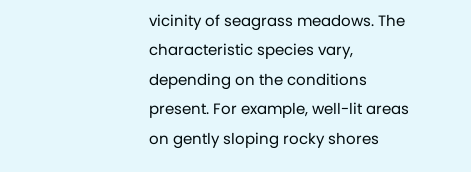vicinity of seagrass meadows. The characteristic species vary, depending on the conditions present. For example, well-lit areas on gently sloping rocky shores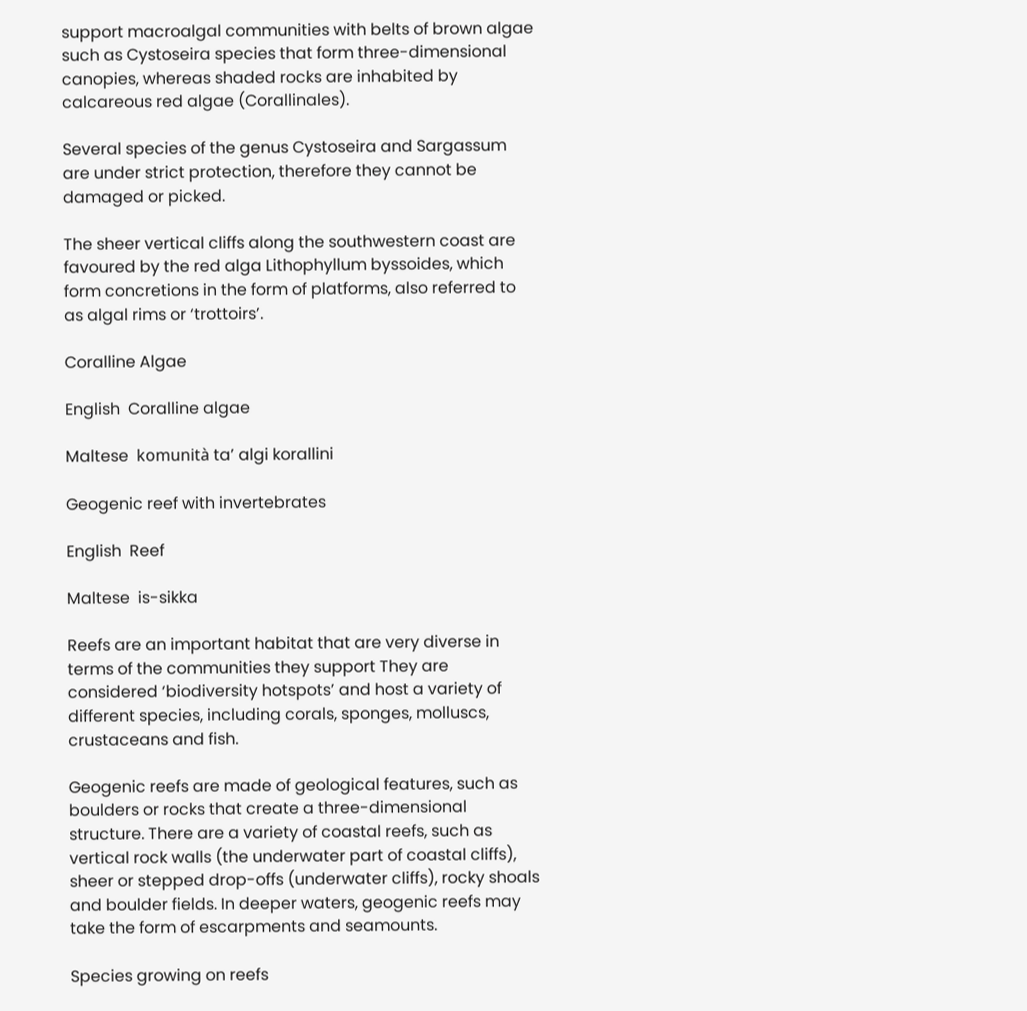support macroalgal communities with belts of brown algae such as Cystoseira species that form three-dimensional canopies, whereas shaded rocks are inhabited by calcareous red algae (Corallinales).

Several species of the genus Cystoseira and Sargassum are under strict protection, therefore they cannot be damaged or picked.

The sheer vertical cliffs along the southwestern coast are favoured by the red alga Lithophyllum byssoides, which form concretions in the form of platforms, also referred to as algal rims or ‘trottoirs’.

Coralline Algae

English  Coralline algae

Maltese  komunità ta’ algi korallini

Geogenic reef with invertebrates

English  Reef

Maltese  is-sikka

Reefs are an important habitat that are very diverse in terms of the communities they support They are considered ‘biodiversity hotspots’ and host a variety of different species, including corals, sponges, molluscs, crustaceans and fish.

Geogenic reefs are made of geological features, such as boulders or rocks that create a three-dimensional structure. There are a variety of coastal reefs, such as vertical rock walls (the underwater part of coastal cliffs), sheer or stepped drop-offs (underwater cliffs), rocky shoals and boulder fields. In deeper waters, geogenic reefs may take the form of escarpments and seamounts.

Species growing on reefs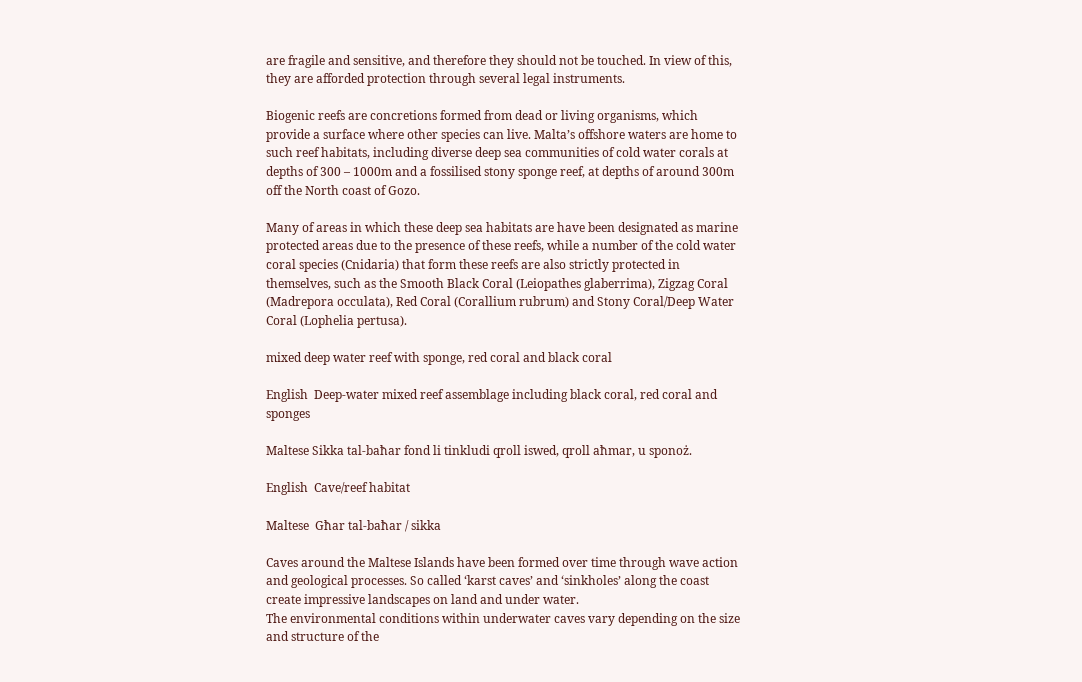are fragile and sensitive, and therefore they should not be touched. In view of this, they are afforded protection through several legal instruments.

Biogenic reefs are concretions formed from dead or living organisms, which provide a surface where other species can live. Malta’s offshore waters are home to such reef habitats, including diverse deep sea communities of cold water corals at depths of 300 – 1000m and a fossilised stony sponge reef, at depths of around 300m off the North coast of Gozo.

Many of areas in which these deep sea habitats are have been designated as marine protected areas due to the presence of these reefs, while a number of the cold water coral species (Cnidaria) that form these reefs are also strictly protected in themselves, such as the Smooth Black Coral (Leiopathes glaberrima), Zigzag Coral (Madrepora occulata), Red Coral (Corallium rubrum) and Stony Coral/Deep Water Coral (Lophelia pertusa).

mixed deep water reef with sponge, red coral and black coral

English  Deep-water mixed reef assemblage including black coral, red coral and sponges

Maltese Sikka tal-baħar fond li tinkludi qroll iswed, qroll aħmar, u sponoż.

English  Cave/reef habitat

Maltese  Għar tal-baħar / sikka

Caves around the Maltese Islands have been formed over time through wave action and geological processes. So called ‘karst caves’ and ‘sinkholes’ along the coast create impressive landscapes on land and under water.
The environmental conditions within underwater caves vary depending on the size and structure of the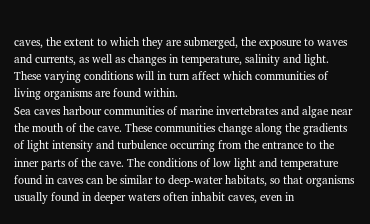caves, the extent to which they are submerged, the exposure to waves and currents, as well as changes in temperature, salinity and light. These varying conditions will in turn affect which communities of living organisms are found within.
Sea caves harbour communities of marine invertebrates and algae near the mouth of the cave. These communities change along the gradients of light intensity and turbulence occurring from the entrance to the inner parts of the cave. The conditions of low light and temperature found in caves can be similar to deep-water habitats, so that organisms usually found in deeper waters often inhabit caves, even in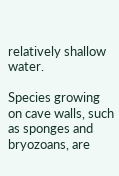relatively shallow water.

Species growing on cave walls, such as sponges and bryozoans, are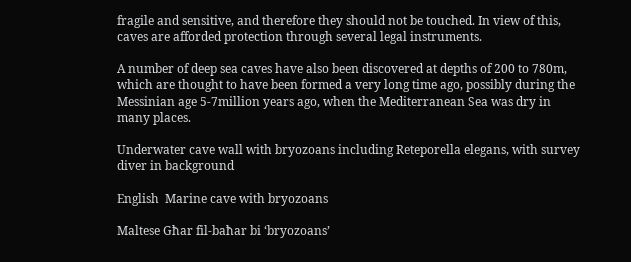fragile and sensitive, and therefore they should not be touched. In view of this, caves are afforded protection through several legal instruments.

A number of deep sea caves have also been discovered at depths of 200 to 780m, which are thought to have been formed a very long time ago, possibly during the Messinian age 5-7million years ago, when the Mediterranean Sea was dry in many places.

Underwater cave wall with bryozoans including Reteporella elegans, with survey diver in background

English  Marine cave with bryozoans

Maltese Għar fil-baħar bi ‘bryozoans’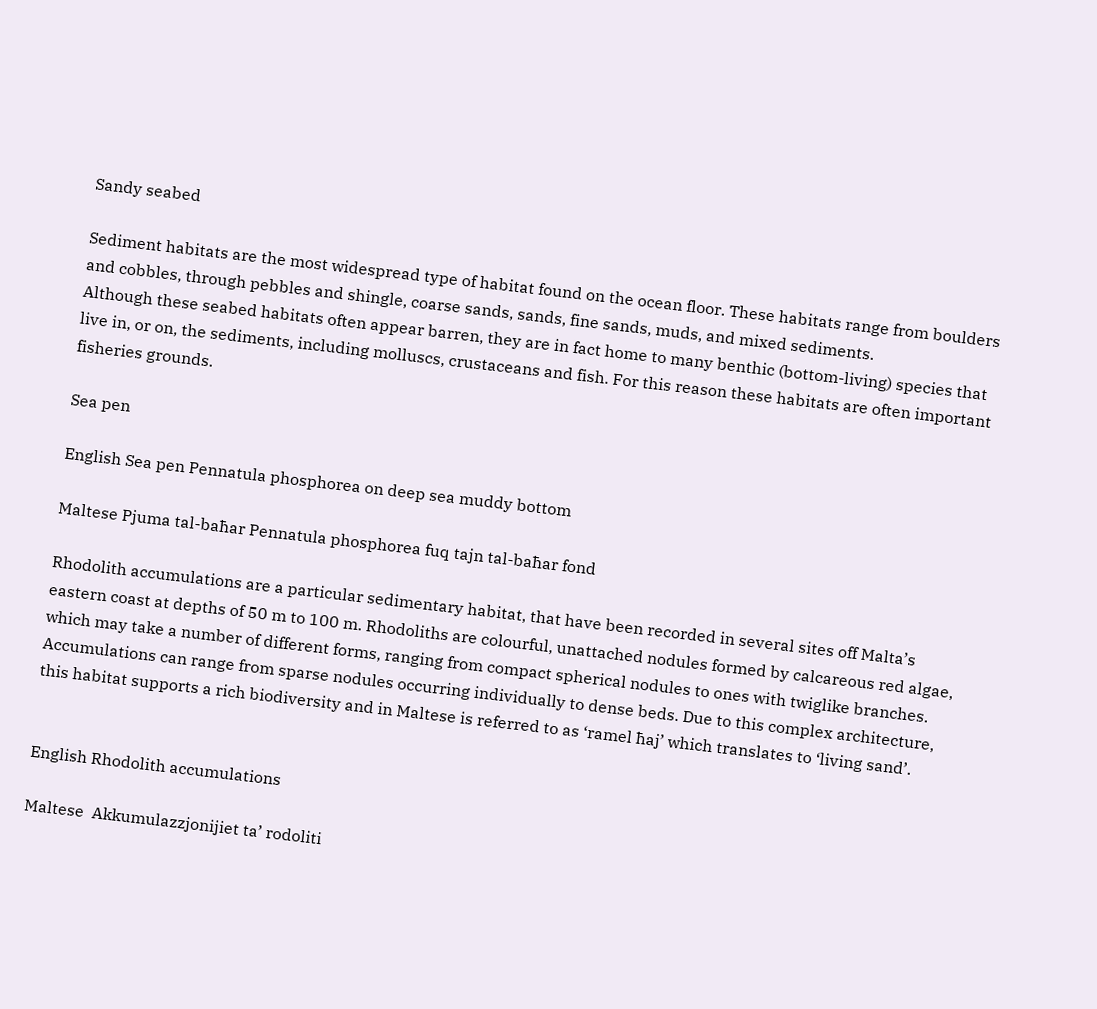Sandy seabed

Sediment habitats are the most widespread type of habitat found on the ocean floor. These habitats range from boulders and cobbles, through pebbles and shingle, coarse sands, sands, fine sands, muds, and mixed sediments.
Although these seabed habitats often appear barren, they are in fact home to many benthic (bottom-living) species that live in, or on, the sediments, including molluscs, crustaceans and fish. For this reason these habitats are often important fisheries grounds.

Sea pen

English Sea pen Pennatula phosphorea on deep sea muddy bottom

Maltese Pjuma tal-baħar Pennatula phosphorea fuq tajn tal-baħar fond

Rhodolith accumulations are a particular sedimentary habitat, that have been recorded in several sites off Malta’s eastern coast at depths of 50 m to 100 m. Rhodoliths are colourful, unattached nodules formed by calcareous red algae, which may take a number of different forms, ranging from compact spherical nodules to ones with twiglike branches. Accumulations can range from sparse nodules occurring individually to dense beds. Due to this complex architecture, this habitat supports a rich biodiversity and in Maltese is referred to as ‘ramel ħaj’ which translates to ‘living sand’.


English Rhodolith accumulations

Maltese  Akkumulazzjonijiet ta’ rodoliti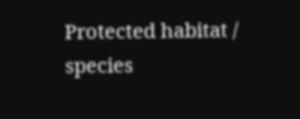Protected habitat / species